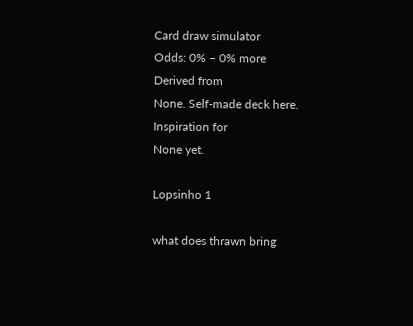Card draw simulator
Odds: 0% – 0% more
Derived from
None. Self-made deck here.
Inspiration for
None yet.

Lopsinho 1

what does thrawn bring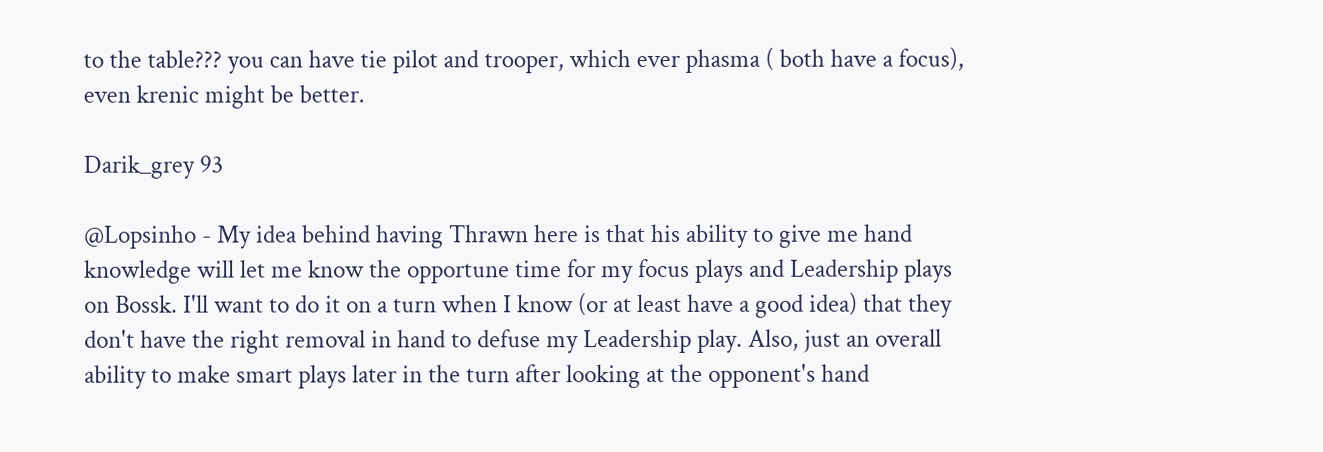to the table??? you can have tie pilot and trooper, which ever phasma ( both have a focus), even krenic might be better.

Darik_grey 93

@Lopsinho - My idea behind having Thrawn here is that his ability to give me hand knowledge will let me know the opportune time for my focus plays and Leadership plays on Bossk. I'll want to do it on a turn when I know (or at least have a good idea) that they don't have the right removal in hand to defuse my Leadership play. Also, just an overall ability to make smart plays later in the turn after looking at the opponent's hand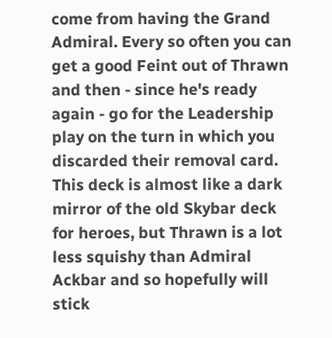come from having the Grand Admiral. Every so often you can get a good Feint out of Thrawn and then - since he's ready again - go for the Leadership play on the turn in which you discarded their removal card. This deck is almost like a dark mirror of the old Skybar deck for heroes, but Thrawn is a lot less squishy than Admiral Ackbar and so hopefully will stick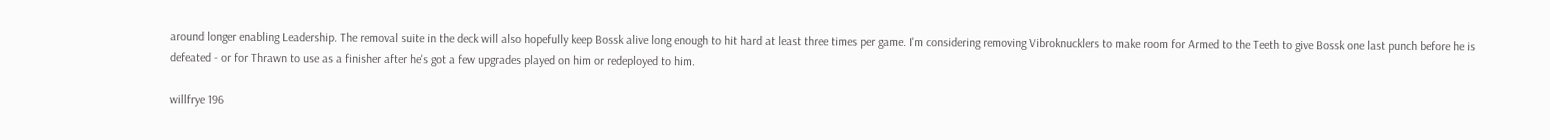around longer enabling Leadership. The removal suite in the deck will also hopefully keep Bossk alive long enough to hit hard at least three times per game. I'm considering removing Vibroknucklers to make room for Armed to the Teeth to give Bossk one last punch before he is defeated - or for Thrawn to use as a finisher after he's got a few upgrades played on him or redeployed to him.

willfrye 196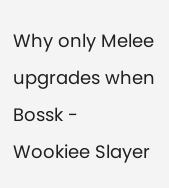Why only Melee upgrades when Bossk - Wookiee Slayer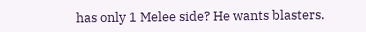has only 1 Melee side? He wants blasters.